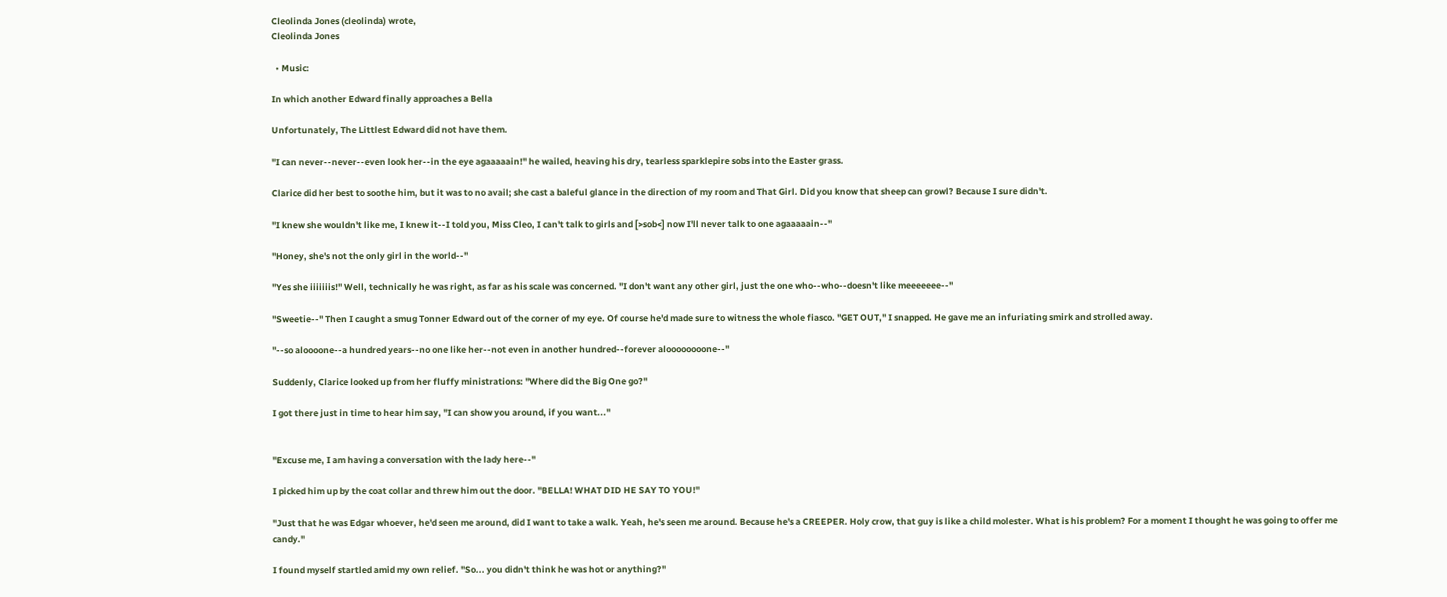Cleolinda Jones (cleolinda) wrote,
Cleolinda Jones

  • Music:

In which another Edward finally approaches a Bella

Unfortunately, The Littlest Edward did not have them.

"I can never--never--even look her--in the eye agaaaaain!" he wailed, heaving his dry, tearless sparklepire sobs into the Easter grass.

Clarice did her best to soothe him, but it was to no avail; she cast a baleful glance in the direction of my room and That Girl. Did you know that sheep can growl? Because I sure didn't.

"I knew she wouldn't like me, I knew it--I told you, Miss Cleo, I can't talk to girls and [>sob<] now I'll never talk to one agaaaaain--"

"Honey, she's not the only girl in the world--"

"Yes she iiiiiiis!" Well, technically he was right, as far as his scale was concerned. "I don't want any other girl, just the one who--who--doesn't like meeeeeee--"

"Sweetie--" Then I caught a smug Tonner Edward out of the corner of my eye. Of course he'd made sure to witness the whole fiasco. "GET OUT," I snapped. He gave me an infuriating smirk and strolled away.

"--so aloooone--a hundred years--no one like her--not even in another hundred--forever aloooooooone--"

Suddenly, Clarice looked up from her fluffy ministrations: "Where did the Big One go?"

I got there just in time to hear him say, "I can show you around, if you want..."


"Excuse me, I am having a conversation with the lady here--"

I picked him up by the coat collar and threw him out the door. "BELLA! WHAT DID HE SAY TO YOU!"

"Just that he was Edgar whoever, he'd seen me around, did I want to take a walk. Yeah, he's seen me around. Because he's a CREEPER. Holy crow, that guy is like a child molester. What is his problem? For a moment I thought he was going to offer me candy."

I found myself startled amid my own relief. "So... you didn't think he was hot or anything?"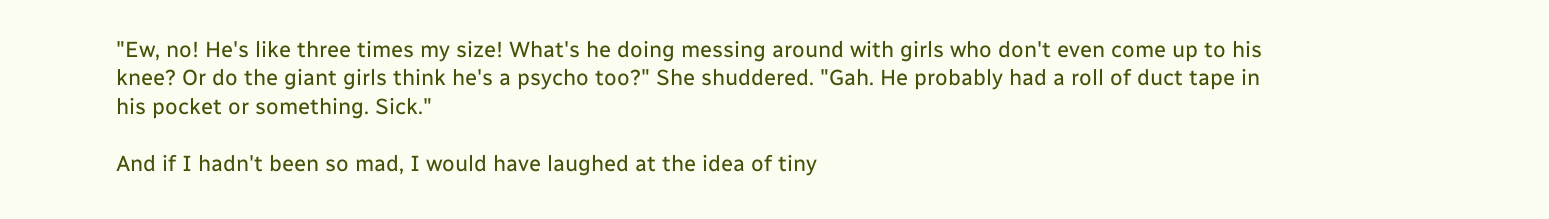"Ew, no! He's like three times my size! What's he doing messing around with girls who don't even come up to his knee? Or do the giant girls think he's a psycho too?" She shuddered. "Gah. He probably had a roll of duct tape in his pocket or something. Sick."

And if I hadn't been so mad, I would have laughed at the idea of tiny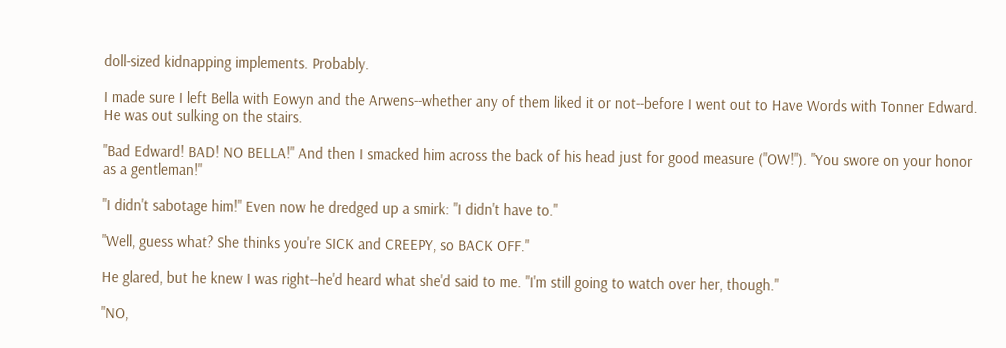doll-sized kidnapping implements. Probably.

I made sure I left Bella with Eowyn and the Arwens--whether any of them liked it or not--before I went out to Have Words with Tonner Edward. He was out sulking on the stairs.

"Bad Edward! BAD! NO BELLA!" And then I smacked him across the back of his head just for good measure ("OW!"). "You swore on your honor as a gentleman!"

"I didn't sabotage him!" Even now he dredged up a smirk: "I didn't have to."

"Well, guess what? She thinks you're SICK and CREEPY, so BACK OFF."

He glared, but he knew I was right--he'd heard what she'd said to me. "I'm still going to watch over her, though."

"NO,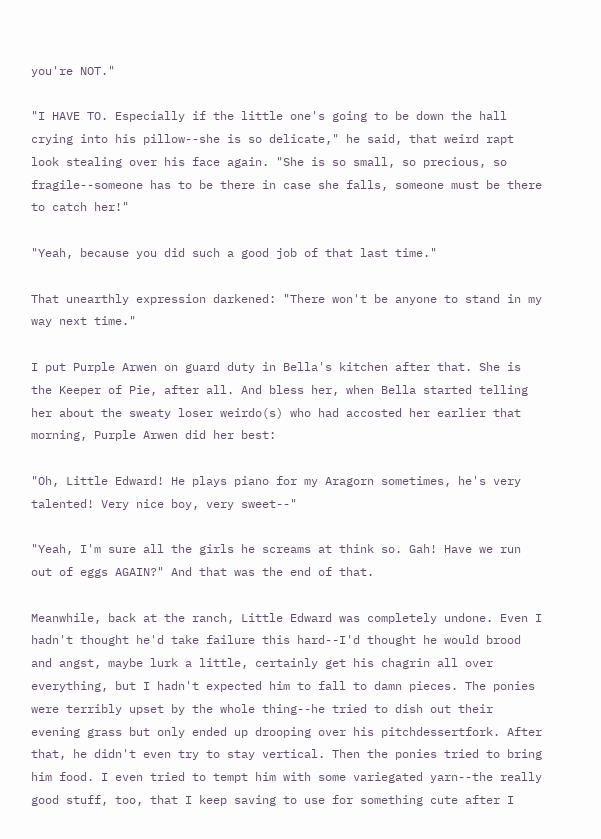you're NOT."

"I HAVE TO. Especially if the little one's going to be down the hall crying into his pillow--she is so delicate," he said, that weird rapt look stealing over his face again. "She is so small, so precious, so fragile--someone has to be there in case she falls, someone must be there to catch her!"

"Yeah, because you did such a good job of that last time."

That unearthly expression darkened: "There won't be anyone to stand in my way next time."

I put Purple Arwen on guard duty in Bella's kitchen after that. She is the Keeper of Pie, after all. And bless her, when Bella started telling her about the sweaty loser weirdo(s) who had accosted her earlier that morning, Purple Arwen did her best:

"Oh, Little Edward! He plays piano for my Aragorn sometimes, he's very talented! Very nice boy, very sweet--"

"Yeah, I'm sure all the girls he screams at think so. Gah! Have we run out of eggs AGAIN?" And that was the end of that.

Meanwhile, back at the ranch, Little Edward was completely undone. Even I hadn't thought he'd take failure this hard--I'd thought he would brood and angst, maybe lurk a little, certainly get his chagrin all over everything, but I hadn't expected him to fall to damn pieces. The ponies were terribly upset by the whole thing--he tried to dish out their evening grass but only ended up drooping over his pitchdessertfork. After that, he didn't even try to stay vertical. Then the ponies tried to bring him food. I even tried to tempt him with some variegated yarn--the really good stuff, too, that I keep saving to use for something cute after I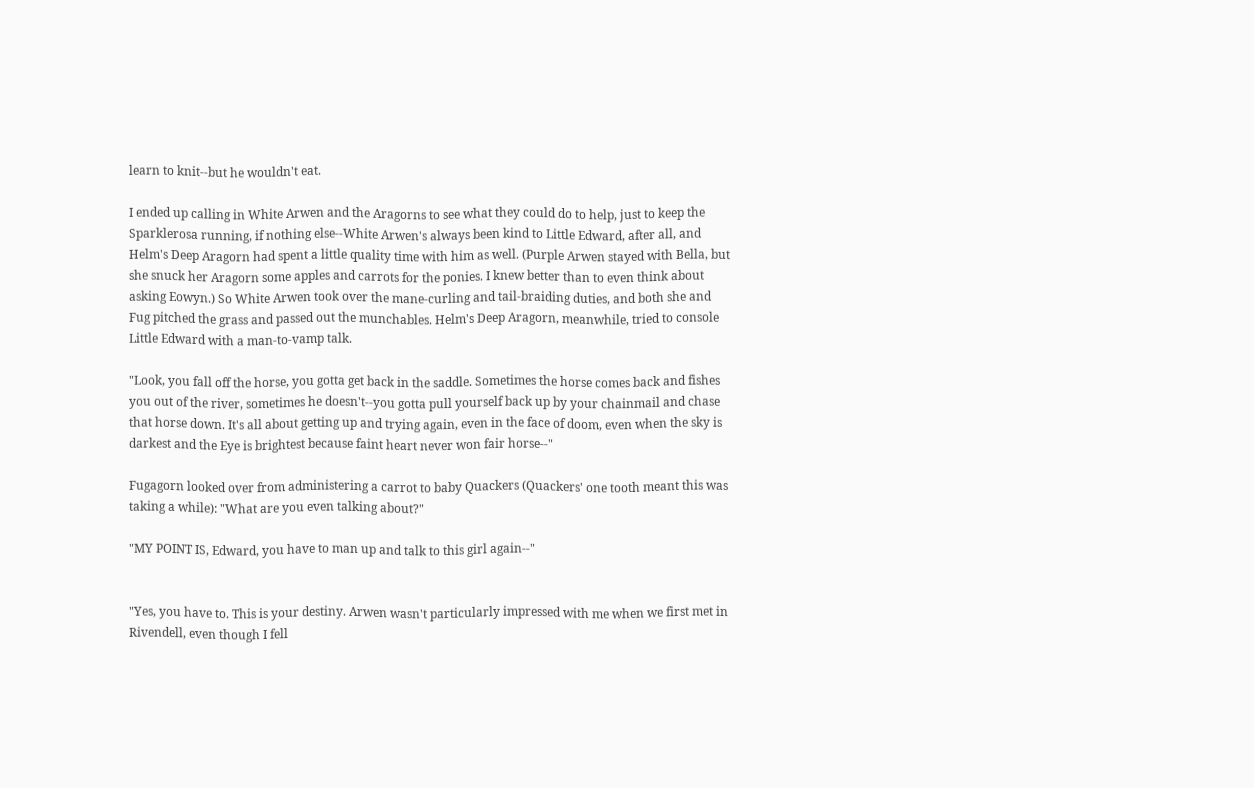learn to knit--but he wouldn't eat.

I ended up calling in White Arwen and the Aragorns to see what they could do to help, just to keep the Sparklerosa running, if nothing else--White Arwen's always been kind to Little Edward, after all, and Helm's Deep Aragorn had spent a little quality time with him as well. (Purple Arwen stayed with Bella, but she snuck her Aragorn some apples and carrots for the ponies. I knew better than to even think about asking Eowyn.) So White Arwen took over the mane-curling and tail-braiding duties, and both she and Fug pitched the grass and passed out the munchables. Helm's Deep Aragorn, meanwhile, tried to console Little Edward with a man-to-vamp talk.

"Look, you fall off the horse, you gotta get back in the saddle. Sometimes the horse comes back and fishes you out of the river, sometimes he doesn't--you gotta pull yourself back up by your chainmail and chase that horse down. It's all about getting up and trying again, even in the face of doom, even when the sky is darkest and the Eye is brightest because faint heart never won fair horse--"

Fugagorn looked over from administering a carrot to baby Quackers (Quackers' one tooth meant this was taking a while): "What are you even talking about?"

"MY POINT IS, Edward, you have to man up and talk to this girl again--"


"Yes, you have to. This is your destiny. Arwen wasn't particularly impressed with me when we first met in Rivendell, even though I fell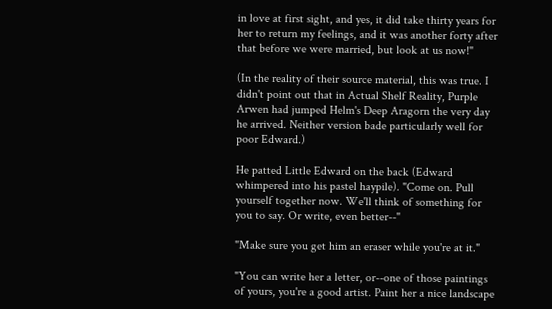in love at first sight, and yes, it did take thirty years for her to return my feelings, and it was another forty after that before we were married, but look at us now!"

(In the reality of their source material, this was true. I didn't point out that in Actual Shelf Reality, Purple Arwen had jumped Helm's Deep Aragorn the very day he arrived. Neither version bade particularly well for poor Edward.)

He patted Little Edward on the back (Edward whimpered into his pastel haypile). "Come on. Pull yourself together now. We'll think of something for you to say. Or write, even better--"

"Make sure you get him an eraser while you're at it."

"You can write her a letter, or--one of those paintings of yours, you're a good artist. Paint her a nice landscape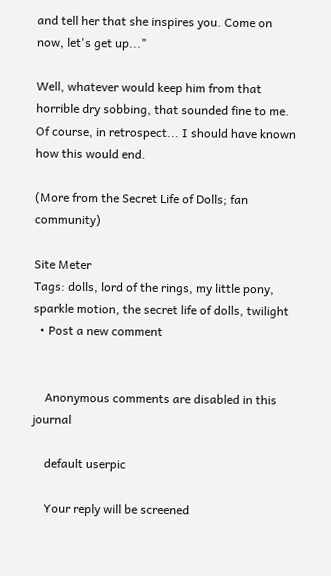and tell her that she inspires you. Come on now, let's get up..."

Well, whatever would keep him from that horrible dry sobbing, that sounded fine to me. Of course, in retrospect... I should have known how this would end.

(More from the Secret Life of Dolls; fan community)

Site Meter
Tags: dolls, lord of the rings, my little pony, sparkle motion, the secret life of dolls, twilight
  • Post a new comment


    Anonymous comments are disabled in this journal

    default userpic

    Your reply will be screened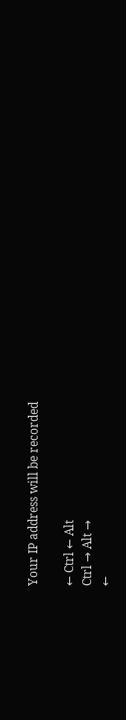Your IP address will be recorded

← Ctrl ← Alt
Ctrl → Alt →
←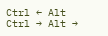Ctrl ← Alt
Ctrl → Alt →